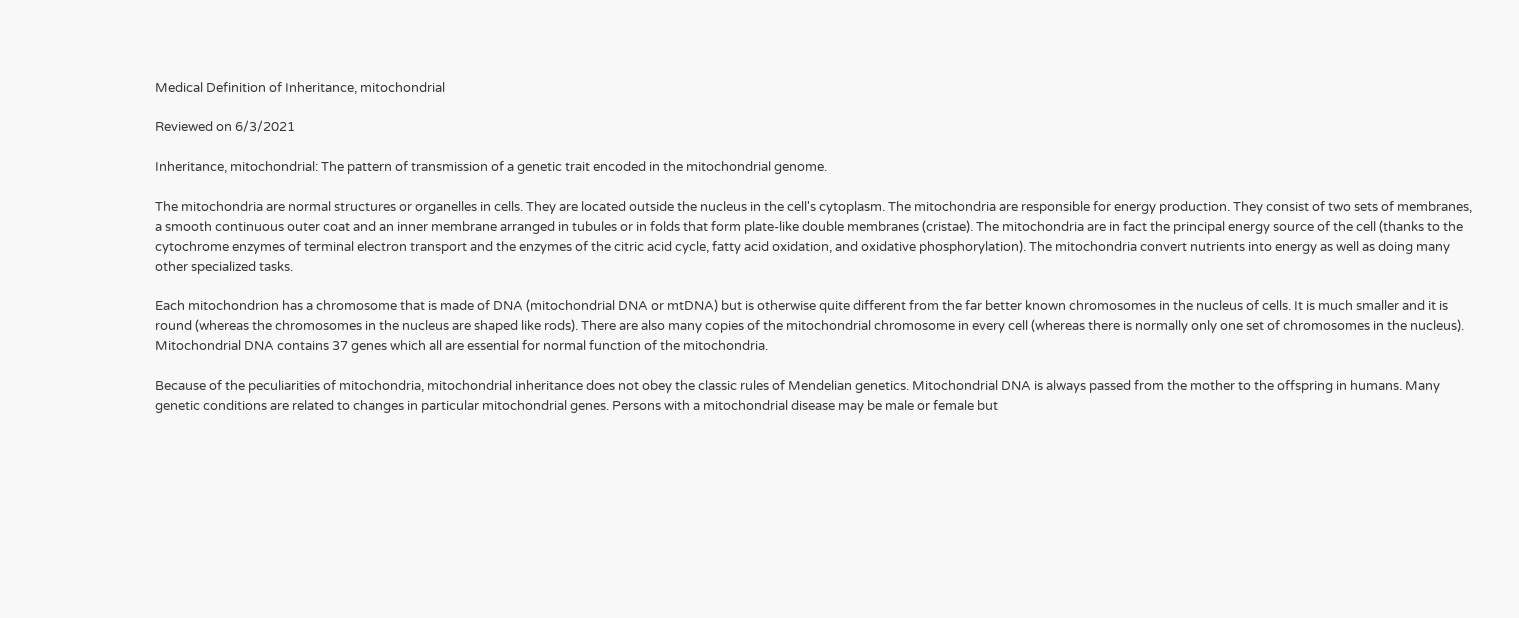Medical Definition of Inheritance, mitochondrial

Reviewed on 6/3/2021

Inheritance, mitochondrial: The pattern of transmission of a genetic trait encoded in the mitochondrial genome.

The mitochondria are normal structures or organelles in cells. They are located outside the nucleus in the cell's cytoplasm. The mitochondria are responsible for energy production. They consist of two sets of membranes, a smooth continuous outer coat and an inner membrane arranged in tubules or in folds that form plate-like double membranes (cristae). The mitochondria are in fact the principal energy source of the cell (thanks to the cytochrome enzymes of terminal electron transport and the enzymes of the citric acid cycle, fatty acid oxidation, and oxidative phosphorylation). The mitochondria convert nutrients into energy as well as doing many other specialized tasks.

Each mitochondrion has a chromosome that is made of DNA (mitochondrial DNA or mtDNA) but is otherwise quite different from the far better known chromosomes in the nucleus of cells. It is much smaller and it is round (whereas the chromosomes in the nucleus are shaped like rods). There are also many copies of the mitochondrial chromosome in every cell (whereas there is normally only one set of chromosomes in the nucleus). Mitochondrial DNA contains 37 genes which all are essential for normal function of the mitochondria.

Because of the peculiarities of mitochondria, mitochondrial inheritance does not obey the classic rules of Mendelian genetics. Mitochondrial DNA is always passed from the mother to the offspring in humans. Many genetic conditions are related to changes in particular mitochondrial genes. Persons with a mitochondrial disease may be male or female but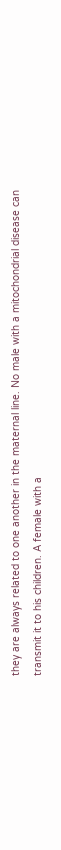they are always related to one another in the maternal line. No male with a mitochondrial disease can transmit it to his children. A female with a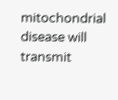mitochondrial disease will transmit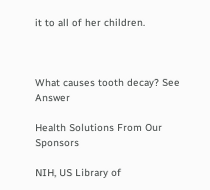it to all of her children.



What causes tooth decay? See Answer

Health Solutions From Our Sponsors

NIH, US Library of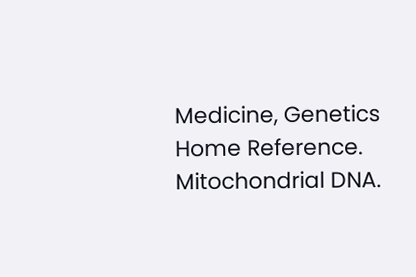Medicine, Genetics Home Reference. Mitochondrial DNA.